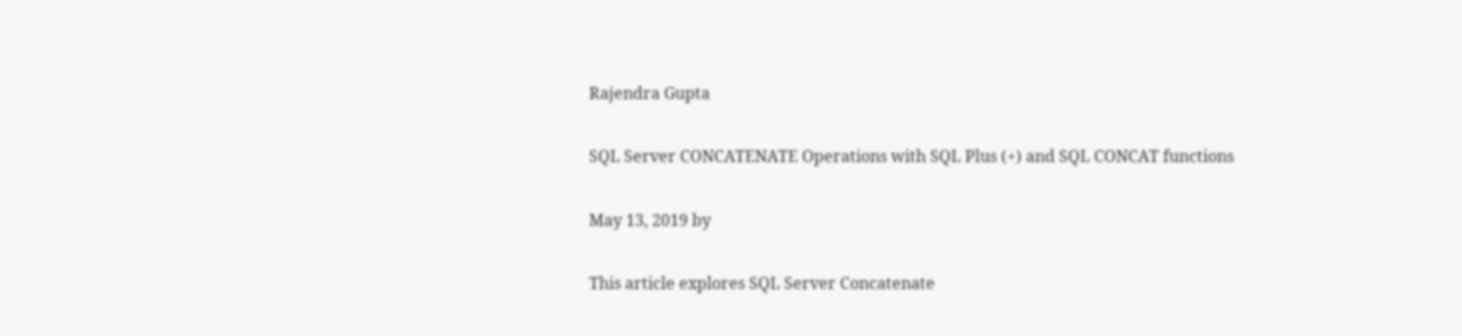Rajendra Gupta

SQL Server CONCATENATE Operations with SQL Plus (+) and SQL CONCAT functions

May 13, 2019 by

This article explores SQL Server Concatenate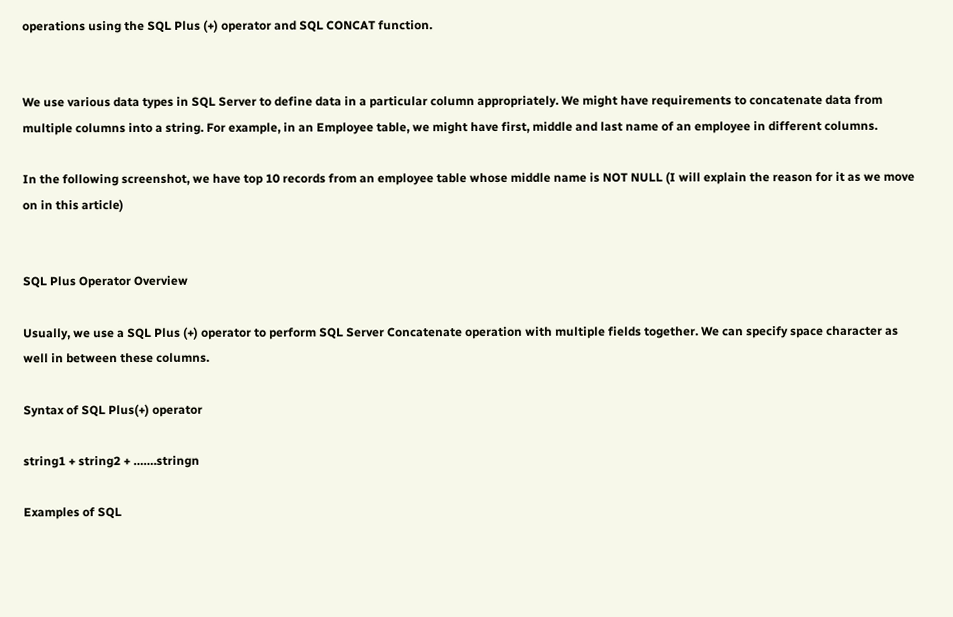operations using the SQL Plus (+) operator and SQL CONCAT function.


We use various data types in SQL Server to define data in a particular column appropriately. We might have requirements to concatenate data from multiple columns into a string. For example, in an Employee table, we might have first, middle and last name of an employee in different columns.

In the following screenshot, we have top 10 records from an employee table whose middle name is NOT NULL (I will explain the reason for it as we move on in this article)


SQL Plus Operator Overview

Usually, we use a SQL Plus (+) operator to perform SQL Server Concatenate operation with multiple fields together. We can specify space character as well in between these columns.

Syntax of SQL Plus(+) operator

string1 + string2 + …….stringn

Examples of SQL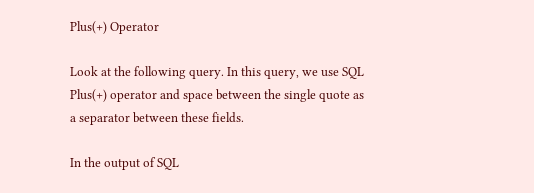Plus(+) Operator

Look at the following query. In this query, we use SQL Plus(+) operator and space between the single quote as a separator between these fields.

In the output of SQL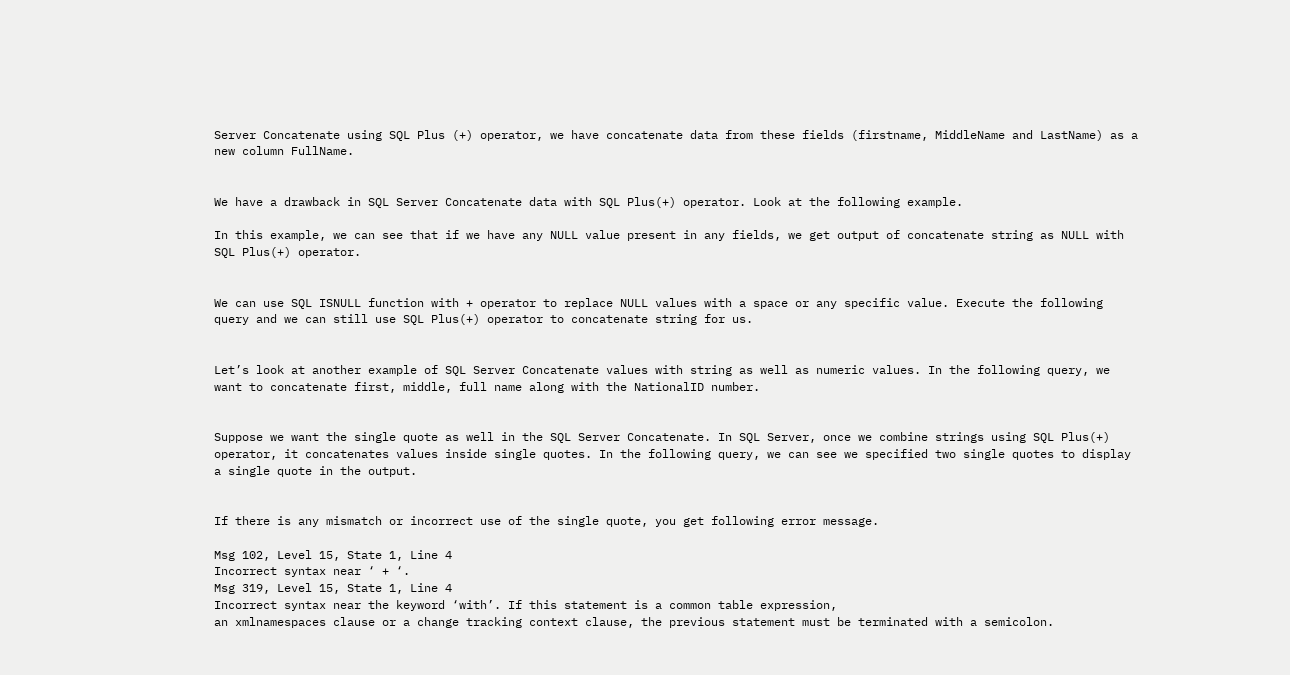Server Concatenate using SQL Plus (+) operator, we have concatenate data from these fields (firstname, MiddleName and LastName) as a new column FullName.


We have a drawback in SQL Server Concatenate data with SQL Plus(+) operator. Look at the following example.

In this example, we can see that if we have any NULL value present in any fields, we get output of concatenate string as NULL with SQL Plus(+) operator.


We can use SQL ISNULL function with + operator to replace NULL values with a space or any specific value. Execute the following query and we can still use SQL Plus(+) operator to concatenate string for us.


Let’s look at another example of SQL Server Concatenate values with string as well as numeric values. In the following query, we want to concatenate first, middle, full name along with the NationalID number.


Suppose we want the single quote as well in the SQL Server Concatenate. In SQL Server, once we combine strings using SQL Plus(+) operator, it concatenates values inside single quotes. In the following query, we can see we specified two single quotes to display a single quote in the output.


If there is any mismatch or incorrect use of the single quote, you get following error message.

Msg 102, Level 15, State 1, Line 4
Incorrect syntax near ‘ + ‘.
Msg 319, Level 15, State 1, Line 4
Incorrect syntax near the keyword ‘with’. If this statement is a common table expression,
an xmlnamespaces clause or a change tracking context clause, the previous statement must be terminated with a semicolon.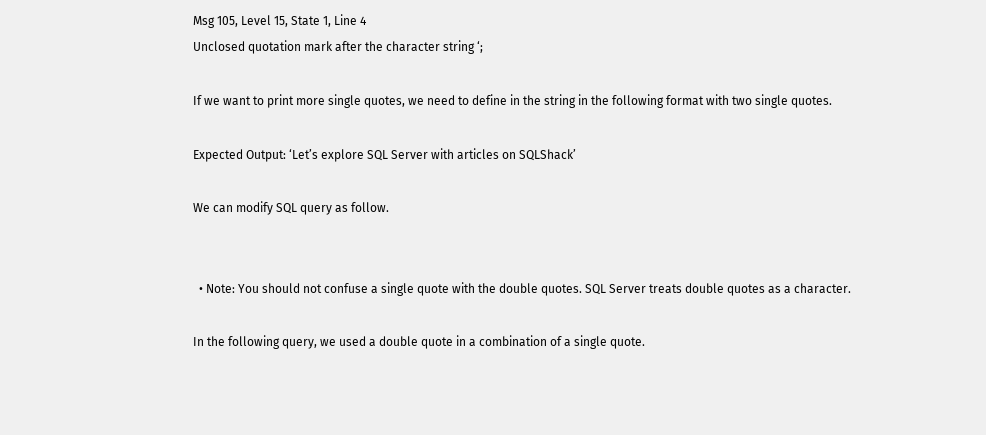Msg 105, Level 15, State 1, Line 4
Unclosed quotation mark after the character string ‘;

If we want to print more single quotes, we need to define in the string in the following format with two single quotes.

Expected Output: ‘Let’s explore SQL Server with articles on SQLShack’

We can modify SQL query as follow.


  • Note: You should not confuse a single quote with the double quotes. SQL Server treats double quotes as a character.

In the following query, we used a double quote in a combination of a single quote.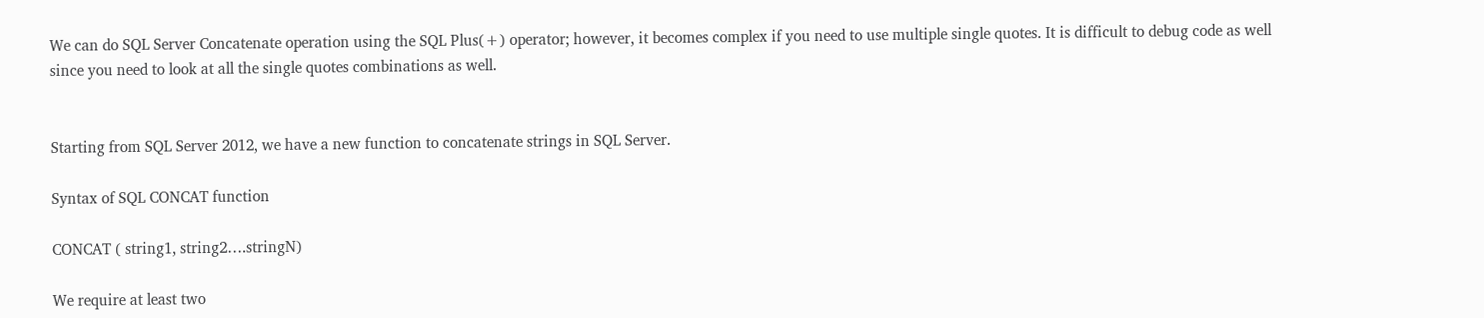We can do SQL Server Concatenate operation using the SQL Plus(+) operator; however, it becomes complex if you need to use multiple single quotes. It is difficult to debug code as well since you need to look at all the single quotes combinations as well.


Starting from SQL Server 2012, we have a new function to concatenate strings in SQL Server.

Syntax of SQL CONCAT function

CONCAT ( string1, string2….stringN)

We require at least two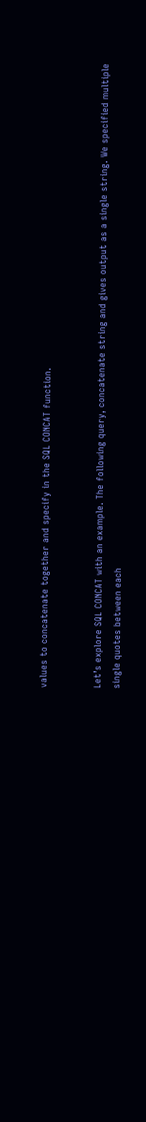values to concatenate together and specify in the SQL CONCAT function.


Let’s explore SQL CONCAT with an example. The following query, concatenate string and gives output as a single string. We specified multiple single quotes between each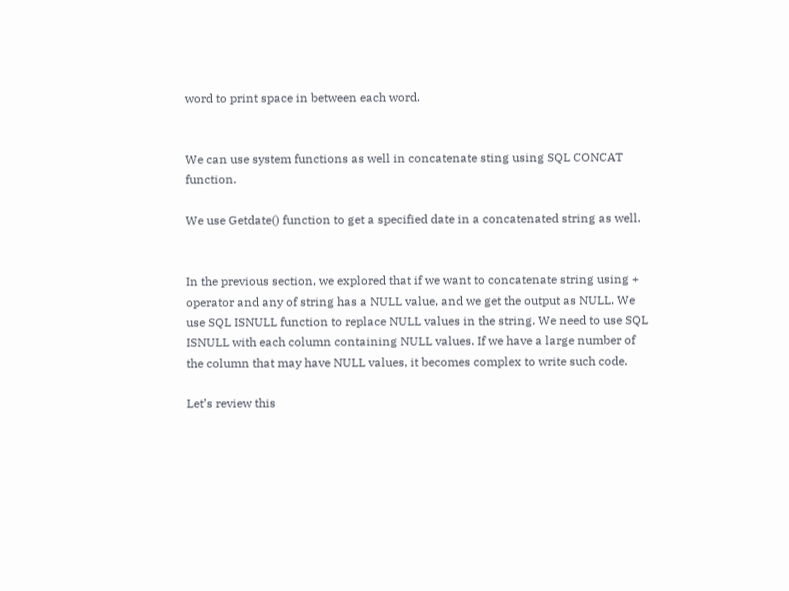word to print space in between each word.


We can use system functions as well in concatenate sting using SQL CONCAT function.

We use Getdate() function to get a specified date in a concatenated string as well.


In the previous section, we explored that if we want to concatenate string using + operator and any of string has a NULL value, and we get the output as NULL. We use SQL ISNULL function to replace NULL values in the string. We need to use SQL ISNULL with each column containing NULL values. If we have a large number of the column that may have NULL values, it becomes complex to write such code.

Let’s review this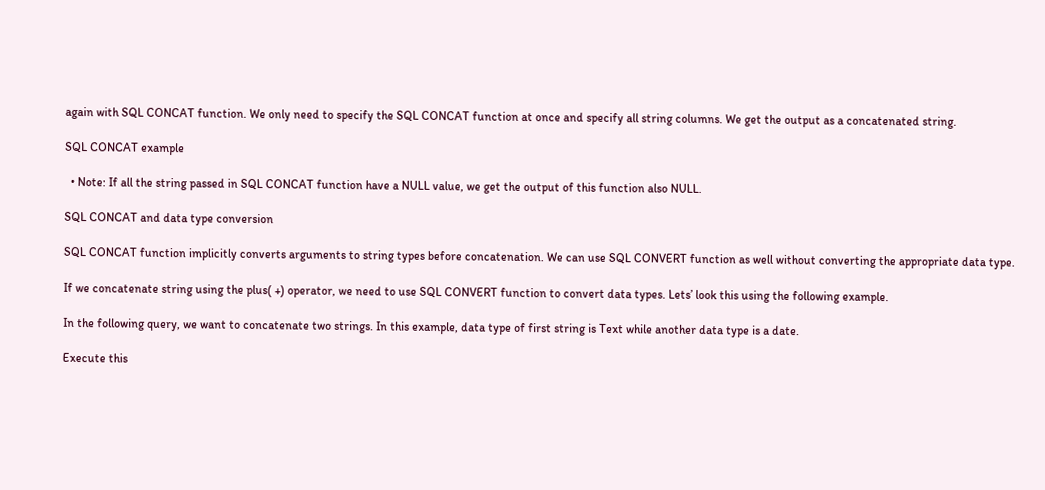again with SQL CONCAT function. We only need to specify the SQL CONCAT function at once and specify all string columns. We get the output as a concatenated string.

SQL CONCAT example

  • Note: If all the string passed in SQL CONCAT function have a NULL value, we get the output of this function also NULL.

SQL CONCAT and data type conversion

SQL CONCAT function implicitly converts arguments to string types before concatenation. We can use SQL CONVERT function as well without converting the appropriate data type.

If we concatenate string using the plus( +) operator, we need to use SQL CONVERT function to convert data types. Lets’ look this using the following example.

In the following query, we want to concatenate two strings. In this example, data type of first string is Text while another data type is a date.

Execute this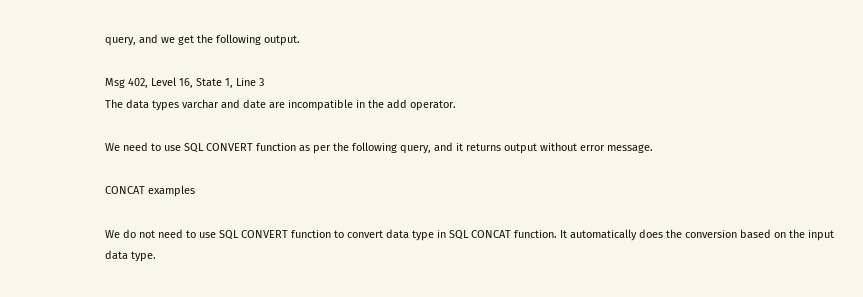query, and we get the following output.

Msg 402, Level 16, State 1, Line 3
The data types varchar and date are incompatible in the add operator.

We need to use SQL CONVERT function as per the following query, and it returns output without error message.

CONCAT examples

We do not need to use SQL CONVERT function to convert data type in SQL CONCAT function. It automatically does the conversion based on the input data type.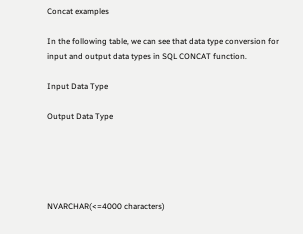Concat examples

In the following table, we can see that data type conversion for input and output data types in SQL CONCAT function.

Input Data Type

Output Data Type





NVARCHAR(<=4000 characters)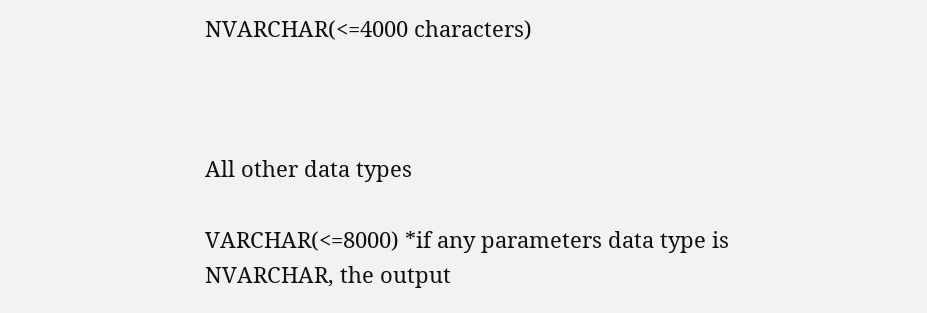NVARCHAR(<=4000 characters)



All other data types

VARCHAR(<=8000) *if any parameters data type is NVARCHAR, the output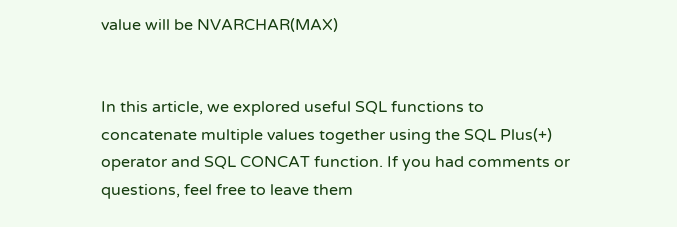value will be NVARCHAR(MAX)


In this article, we explored useful SQL functions to concatenate multiple values together using the SQL Plus(+) operator and SQL CONCAT function. If you had comments or questions, feel free to leave them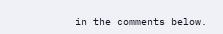in the comments below.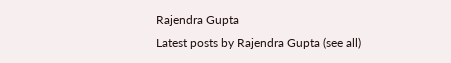Rajendra Gupta
Latest posts by Rajendra Gupta (see all)